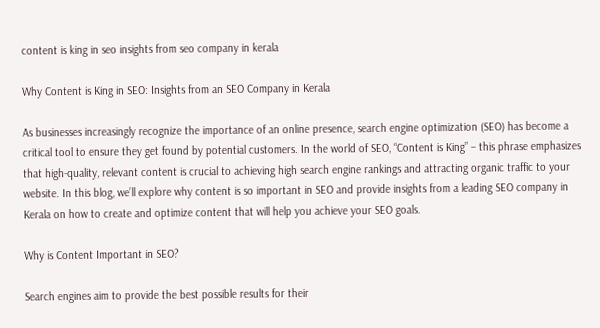content is king in seo insights from seo company in kerala

Why Content is King in SEO: Insights from an SEO Company in Kerala

As businesses increasingly recognize the importance of an online presence, search engine optimization (SEO) has become a critical tool to ensure they get found by potential customers. In the world of SEO, “Content is King” – this phrase emphasizes that high-quality, relevant content is crucial to achieving high search engine rankings and attracting organic traffic to your website. In this blog, we’ll explore why content is so important in SEO and provide insights from a leading SEO company in Kerala on how to create and optimize content that will help you achieve your SEO goals.

Why is Content Important in SEO?

Search engines aim to provide the best possible results for their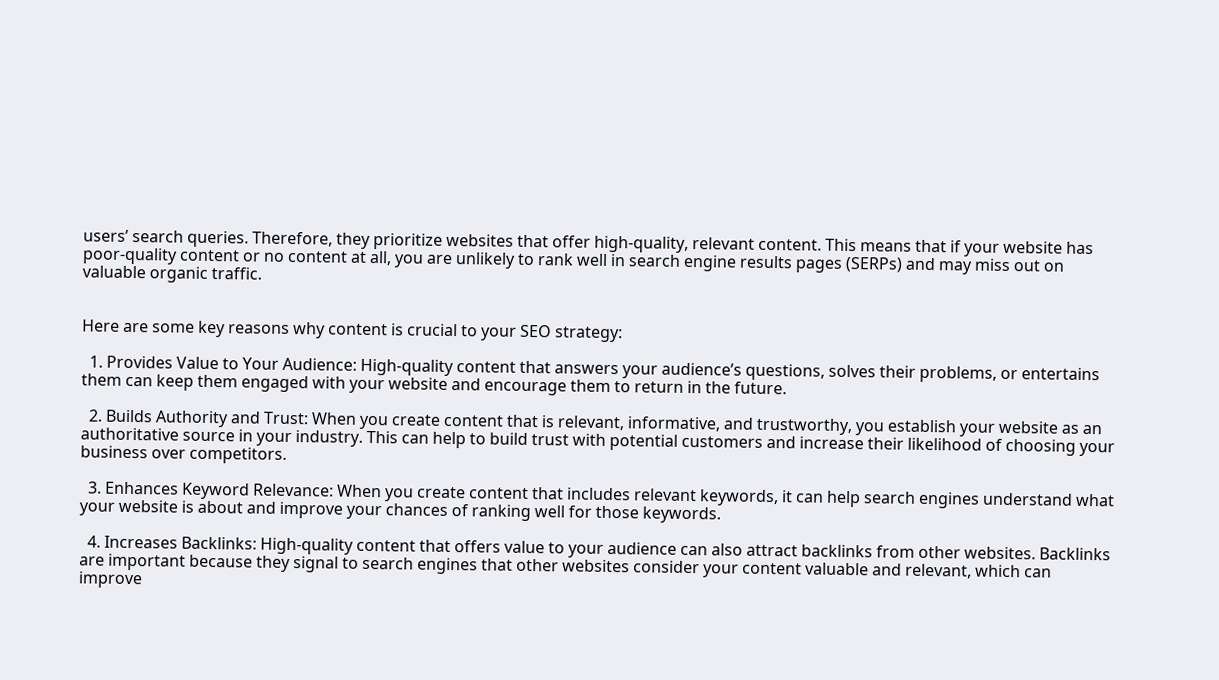users’ search queries. Therefore, they prioritize websites that offer high-quality, relevant content. This means that if your website has poor-quality content or no content at all, you are unlikely to rank well in search engine results pages (SERPs) and may miss out on valuable organic traffic.


Here are some key reasons why content is crucial to your SEO strategy:

  1. Provides Value to Your Audience: High-quality content that answers your audience’s questions, solves their problems, or entertains them can keep them engaged with your website and encourage them to return in the future.

  2. Builds Authority and Trust: When you create content that is relevant, informative, and trustworthy, you establish your website as an authoritative source in your industry. This can help to build trust with potential customers and increase their likelihood of choosing your business over competitors.

  3. Enhances Keyword Relevance: When you create content that includes relevant keywords, it can help search engines understand what your website is about and improve your chances of ranking well for those keywords.

  4. Increases Backlinks: High-quality content that offers value to your audience can also attract backlinks from other websites. Backlinks are important because they signal to search engines that other websites consider your content valuable and relevant, which can improve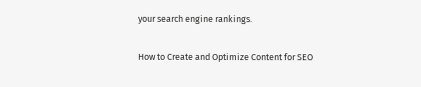your search engine rankings.

How to Create and Optimize Content for SEO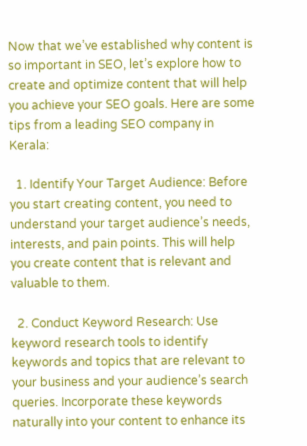Now that we’ve established why content is so important in SEO, let’s explore how to create and optimize content that will help you achieve your SEO goals. Here are some tips from a leading SEO company in Kerala:

  1. Identify Your Target Audience: Before you start creating content, you need to understand your target audience’s needs, interests, and pain points. This will help you create content that is relevant and valuable to them.

  2. Conduct Keyword Research: Use keyword research tools to identify keywords and topics that are relevant to your business and your audience’s search queries. Incorporate these keywords naturally into your content to enhance its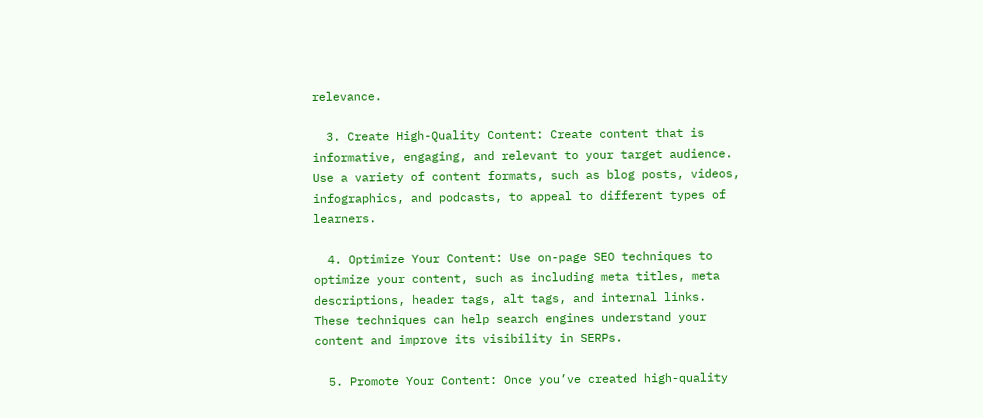relevance.

  3. Create High-Quality Content: Create content that is informative, engaging, and relevant to your target audience. Use a variety of content formats, such as blog posts, videos, infographics, and podcasts, to appeal to different types of learners.

  4. Optimize Your Content: Use on-page SEO techniques to optimize your content, such as including meta titles, meta descriptions, header tags, alt tags, and internal links. These techniques can help search engines understand your content and improve its visibility in SERPs.

  5. Promote Your Content: Once you’ve created high-quality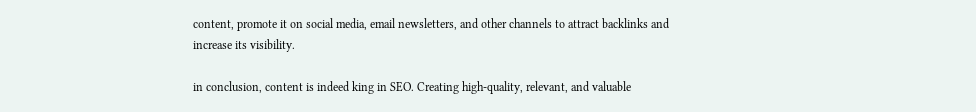content, promote it on social media, email newsletters, and other channels to attract backlinks and increase its visibility.

in conclusion, content is indeed king in SEO. Creating high-quality, relevant, and valuable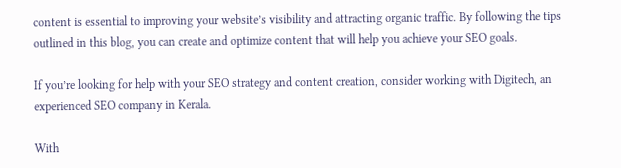content is essential to improving your website’s visibility and attracting organic traffic. By following the tips outlined in this blog, you can create and optimize content that will help you achieve your SEO goals.

If you’re looking for help with your SEO strategy and content creation, consider working with Digitech, an experienced SEO company in Kerala.

With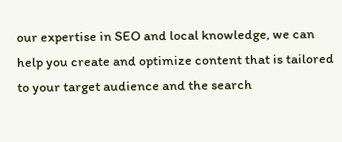our expertise in SEO and local knowledge, we can help you create and optimize content that is tailored to your target audience and the search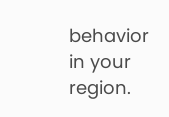behavior in your region.